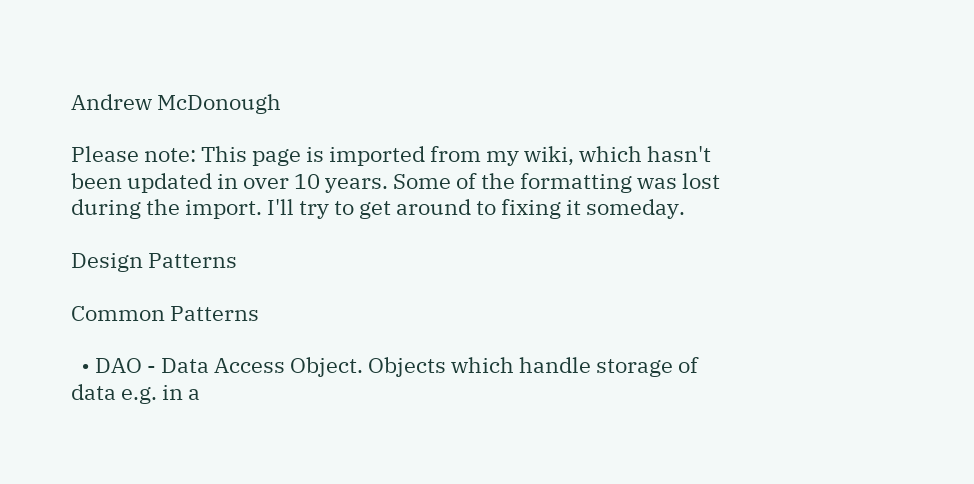Andrew McDonough

Please note: This page is imported from my wiki, which hasn't been updated in over 10 years. Some of the formatting was lost during the import. I'll try to get around to fixing it someday.

Design Patterns

Common Patterns

  • DAO - Data Access Object. Objects which handle storage of data e.g. in a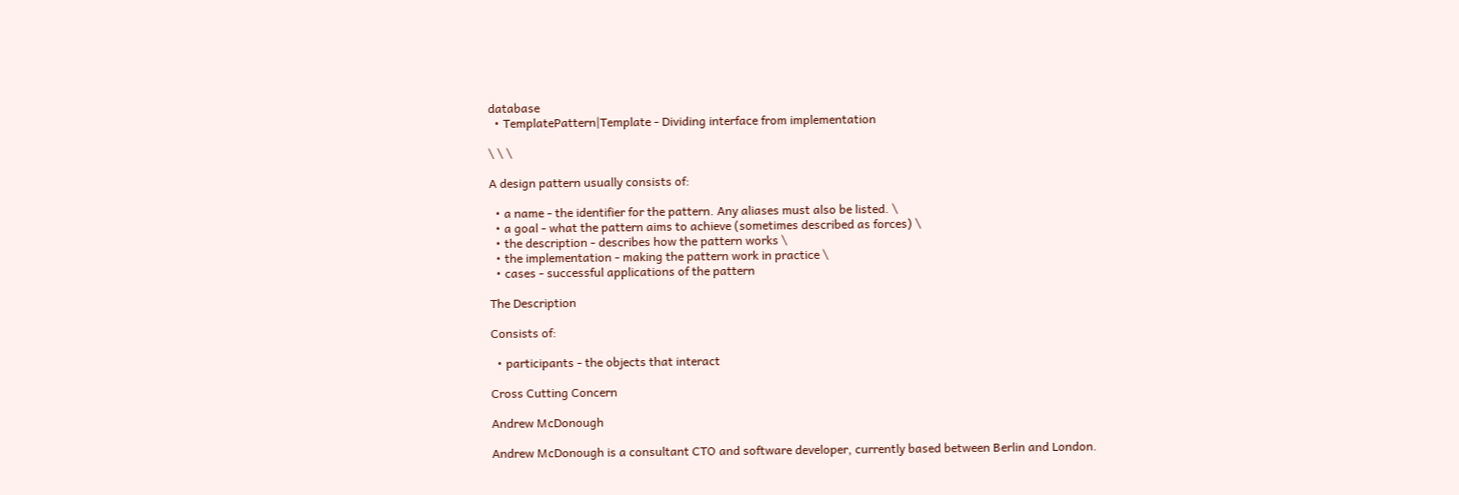database
  • TemplatePattern|Template - Dividing interface from implementation

\ \ \

A design pattern usually consists of:

  • a name - the identifier for the pattern. Any aliases must also be listed. \
  • a goal - what the pattern aims to achieve (sometimes described as forces) \
  • the description - describes how the pattern works \
  • the implementation - making the pattern work in practice \
  • cases - successful applications of the pattern

The Description

Consists of:

  • participants - the objects that interact

Cross Cutting Concern

Andrew McDonough

Andrew McDonough is a consultant CTO and software developer, currently based between Berlin and London.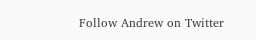Follow Andrew on Twitter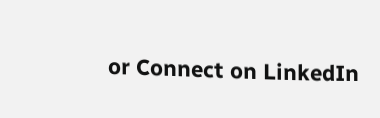or Connect on LinkedIn